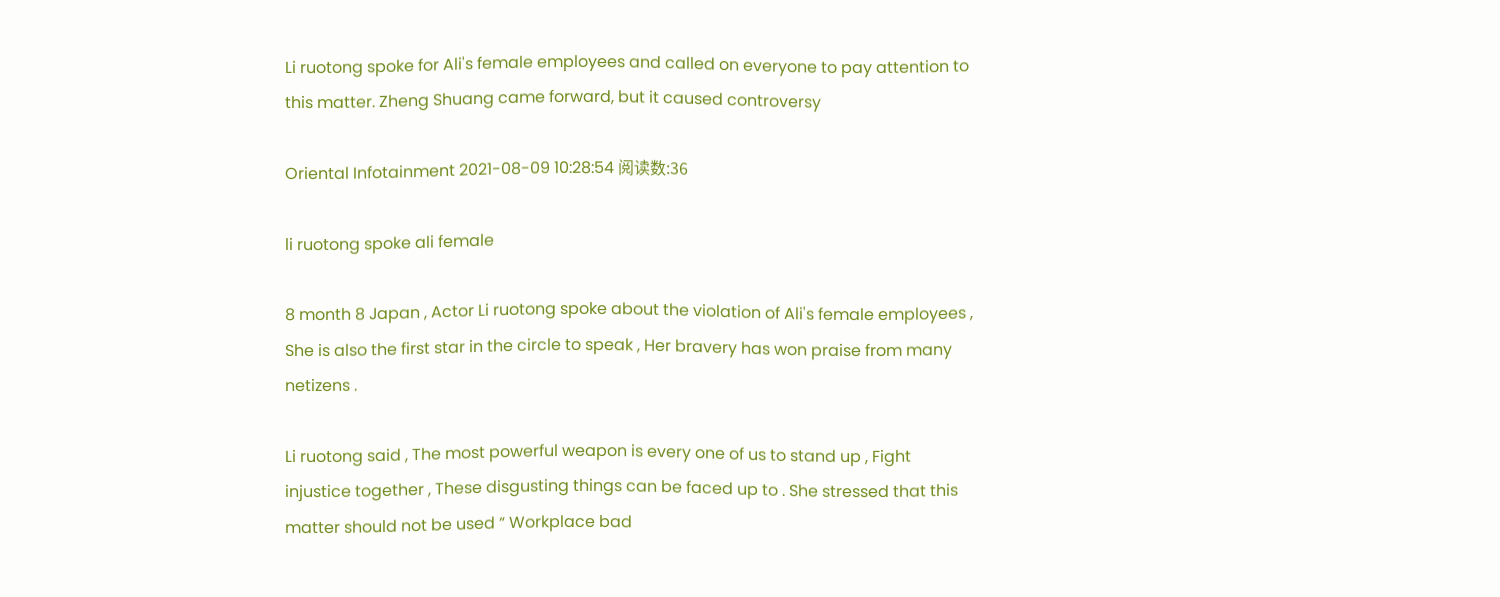Li ruotong spoke for Ali's female employees and called on everyone to pay attention to this matter. Zheng Shuang came forward, but it caused controversy

Oriental Infotainment 2021-08-09 10:28:54 阅读数:36

li ruotong spoke ali female

8 month 8 Japan , Actor Li ruotong spoke about the violation of Ali's female employees , She is also the first star in the circle to speak , Her bravery has won praise from many netizens .

Li ruotong said , The most powerful weapon is every one of us to stand up , Fight injustice together , These disgusting things can be faced up to . She stressed that this matter should not be used “ Workplace bad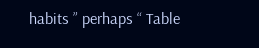habits ” perhaps “ Table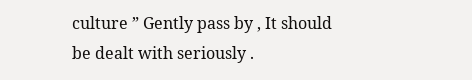culture ” Gently pass by , It should be dealt with seriously .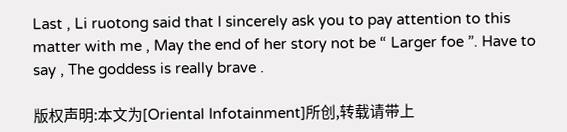Last , Li ruotong said that I sincerely ask you to pay attention to this matter with me , May the end of her story not be “ Larger foe ”. Have to say , The goddess is really brave .

版权声明:本文为[Oriental Infotainment]所创,转载请带上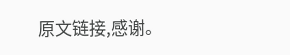原文链接,感谢。